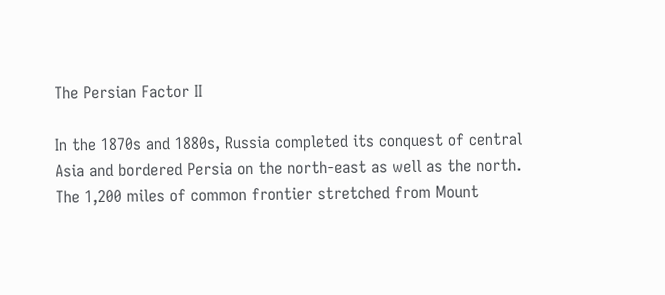The Persian Factor II

In the 1870s and 1880s, Russia completed its conquest of central Asia and bordered Persia on the north-east as well as the north. The 1,200 miles of common frontier stretched from Mount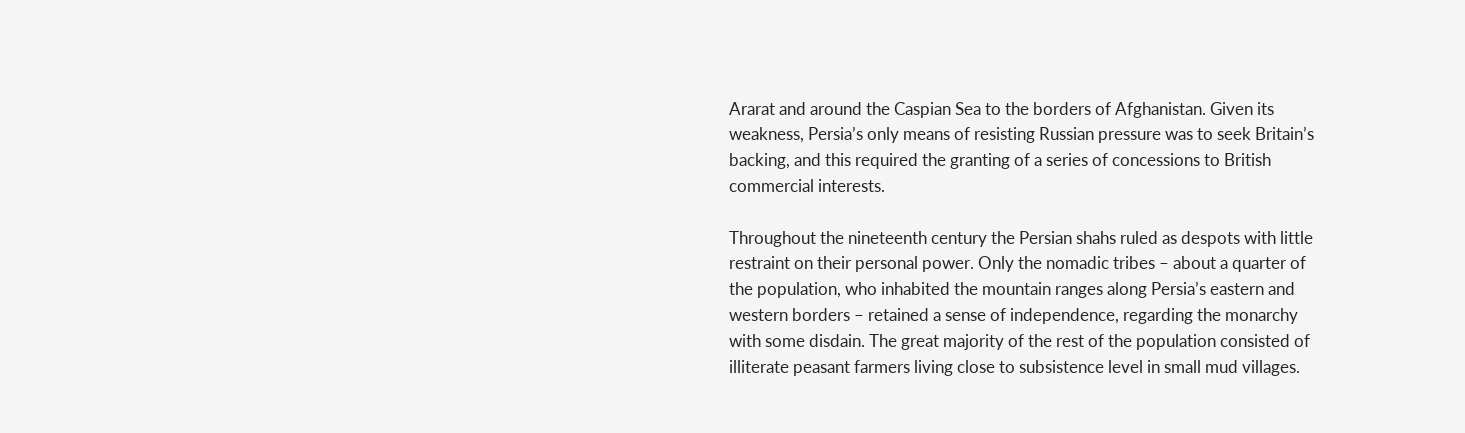Ararat and around the Caspian Sea to the borders of Afghanistan. Given its weakness, Persia’s only means of resisting Russian pressure was to seek Britain’s backing, and this required the granting of a series of concessions to British commercial interests.

Throughout the nineteenth century the Persian shahs ruled as despots with little restraint on their personal power. Only the nomadic tribes – about a quarter of the population, who inhabited the mountain ranges along Persia’s eastern and western borders – retained a sense of independence, regarding the monarchy with some disdain. The great majority of the rest of the population consisted of illiterate peasant farmers living close to subsistence level in small mud villages.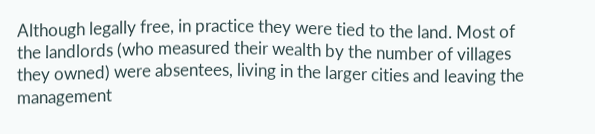Although legally free, in practice they were tied to the land. Most of the landlords (who measured their wealth by the number of villages they owned) were absentees, living in the larger cities and leaving the management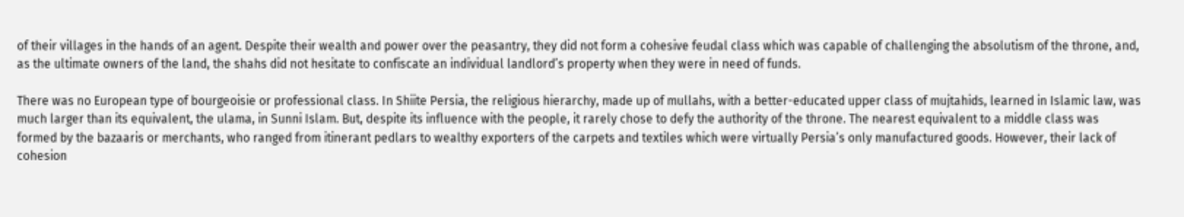of their villages in the hands of an agent. Despite their wealth and power over the peasantry, they did not form a cohesive feudal class which was capable of challenging the absolutism of the throne, and, as the ultimate owners of the land, the shahs did not hesitate to confiscate an individual landlord’s property when they were in need of funds.

There was no European type of bourgeoisie or professional class. In Shiite Persia, the religious hierarchy, made up of mullahs, with a better-educated upper class of mujtahids, learned in Islamic law, was much larger than its equivalent, the ulama, in Sunni Islam. But, despite its influence with the people, it rarely chose to defy the authority of the throne. The nearest equivalent to a middle class was formed by the bazaaris or merchants, who ranged from itinerant pedlars to wealthy exporters of the carpets and textiles which were virtually Persia’s only manufactured goods. However, their lack of cohesion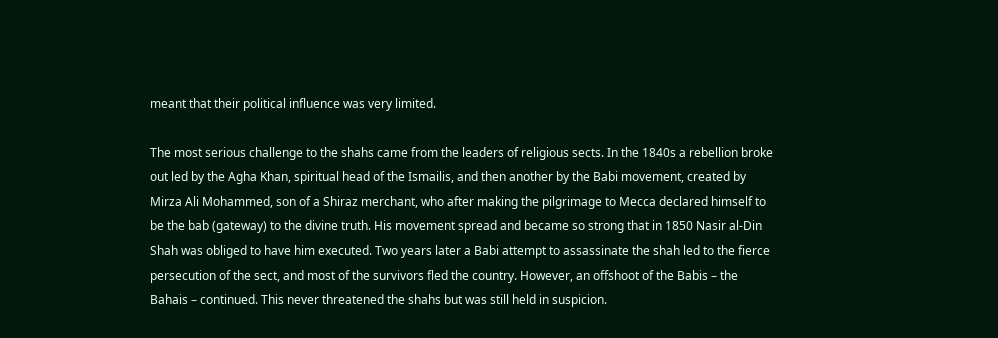meant that their political influence was very limited.

The most serious challenge to the shahs came from the leaders of religious sects. In the 1840s a rebellion broke out led by the Agha Khan, spiritual head of the Ismailis, and then another by the Babi movement, created by Mirza Ali Mohammed, son of a Shiraz merchant, who after making the pilgrimage to Mecca declared himself to be the bab (gateway) to the divine truth. His movement spread and became so strong that in 1850 Nasir al-Din Shah was obliged to have him executed. Two years later a Babi attempt to assassinate the shah led to the fierce persecution of the sect, and most of the survivors fled the country. However, an offshoot of the Babis – the Bahais – continued. This never threatened the shahs but was still held in suspicion.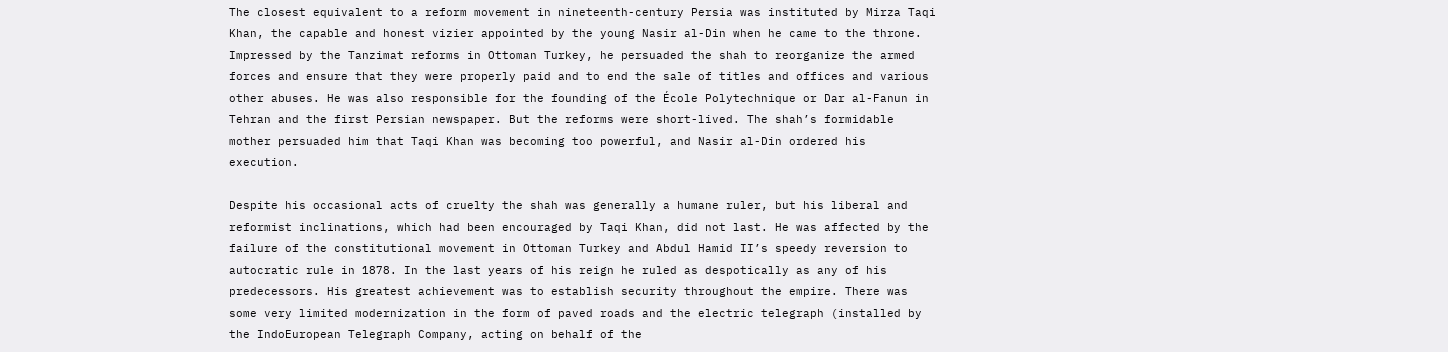The closest equivalent to a reform movement in nineteenth-century Persia was instituted by Mirza Taqi Khan, the capable and honest vizier appointed by the young Nasir al-Din when he came to the throne. Impressed by the Tanzimat reforms in Ottoman Turkey, he persuaded the shah to reorganize the armed forces and ensure that they were properly paid and to end the sale of titles and offices and various other abuses. He was also responsible for the founding of the École Polytechnique or Dar al-Fanun in Tehran and the first Persian newspaper. But the reforms were short-lived. The shah’s formidable mother persuaded him that Taqi Khan was becoming too powerful, and Nasir al-Din ordered his execution.

Despite his occasional acts of cruelty the shah was generally a humane ruler, but his liberal and reformist inclinations, which had been encouraged by Taqi Khan, did not last. He was affected by the failure of the constitutional movement in Ottoman Turkey and Abdul Hamid II’s speedy reversion to autocratic rule in 1878. In the last years of his reign he ruled as despotically as any of his predecessors. His greatest achievement was to establish security throughout the empire. There was some very limited modernization in the form of paved roads and the electric telegraph (installed by the IndoEuropean Telegraph Company, acting on behalf of the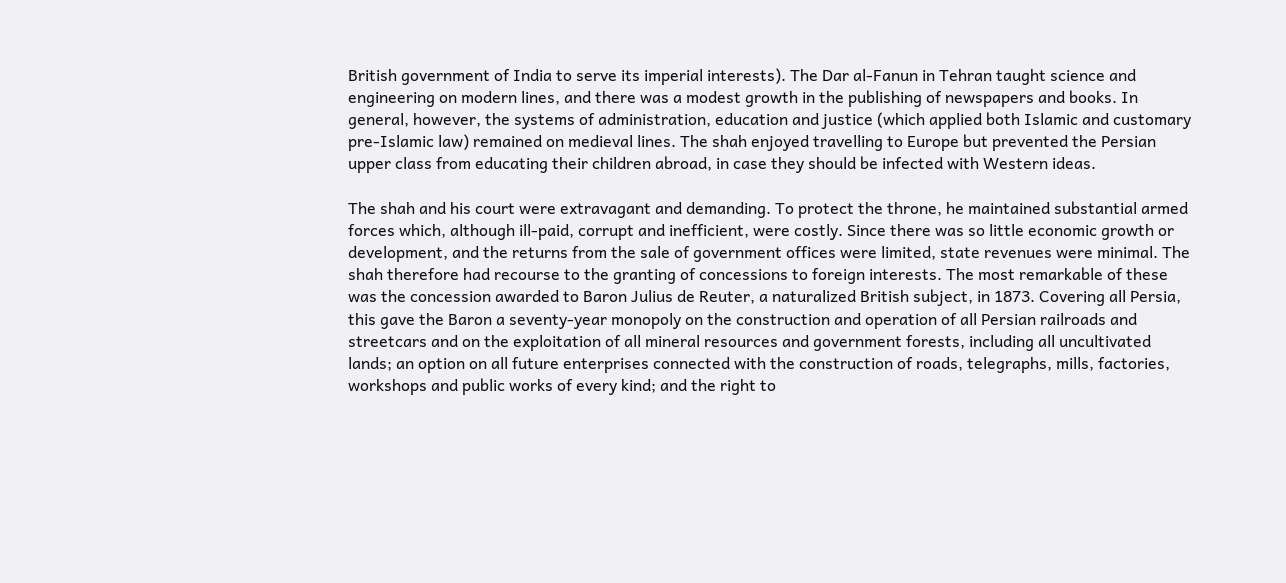British government of India to serve its imperial interests). The Dar al-Fanun in Tehran taught science and engineering on modern lines, and there was a modest growth in the publishing of newspapers and books. In general, however, the systems of administration, education and justice (which applied both Islamic and customary pre-Islamic law) remained on medieval lines. The shah enjoyed travelling to Europe but prevented the Persian upper class from educating their children abroad, in case they should be infected with Western ideas.

The shah and his court were extravagant and demanding. To protect the throne, he maintained substantial armed forces which, although ill-paid, corrupt and inefficient, were costly. Since there was so little economic growth or development, and the returns from the sale of government offices were limited, state revenues were minimal. The shah therefore had recourse to the granting of concessions to foreign interests. The most remarkable of these was the concession awarded to Baron Julius de Reuter, a naturalized British subject, in 1873. Covering all Persia, this gave the Baron a seventy-year monopoly on the construction and operation of all Persian railroads and streetcars and on the exploitation of all mineral resources and government forests, including all uncultivated lands; an option on all future enterprises connected with the construction of roads, telegraphs, mills, factories, workshops and public works of every kind; and the right to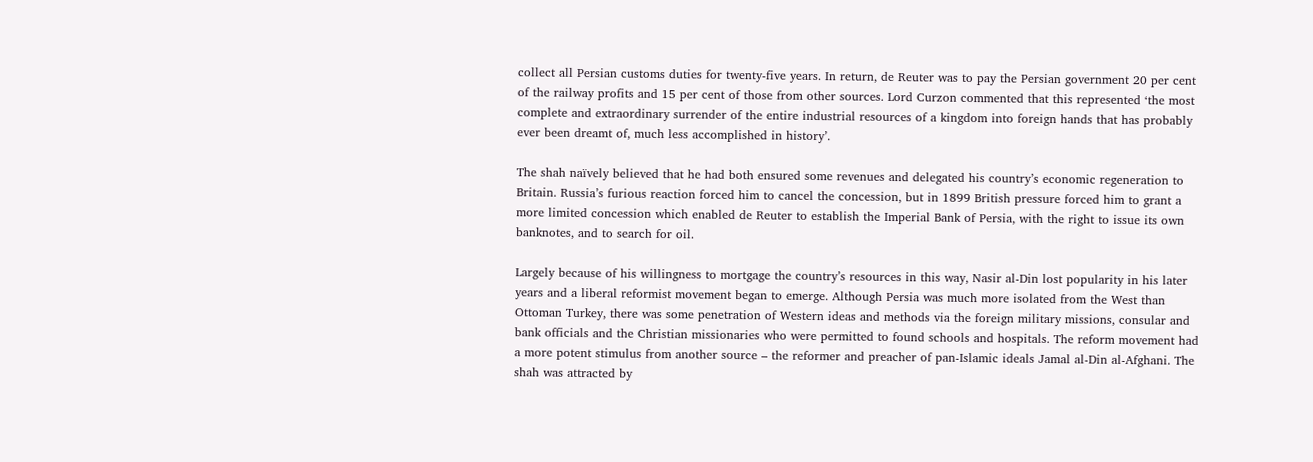collect all Persian customs duties for twenty-five years. In return, de Reuter was to pay the Persian government 20 per cent of the railway profits and 15 per cent of those from other sources. Lord Curzon commented that this represented ‘the most complete and extraordinary surrender of the entire industrial resources of a kingdom into foreign hands that has probably ever been dreamt of, much less accomplished in history’.

The shah naïvely believed that he had both ensured some revenues and delegated his country’s economic regeneration to Britain. Russia’s furious reaction forced him to cancel the concession, but in 1899 British pressure forced him to grant a more limited concession which enabled de Reuter to establish the Imperial Bank of Persia, with the right to issue its own banknotes, and to search for oil.

Largely because of his willingness to mortgage the country’s resources in this way, Nasir al-Din lost popularity in his later years and a liberal reformist movement began to emerge. Although Persia was much more isolated from the West than Ottoman Turkey, there was some penetration of Western ideas and methods via the foreign military missions, consular and bank officials and the Christian missionaries who were permitted to found schools and hospitals. The reform movement had a more potent stimulus from another source – the reformer and preacher of pan-Islamic ideals Jamal al-Din al-Afghani. The shah was attracted by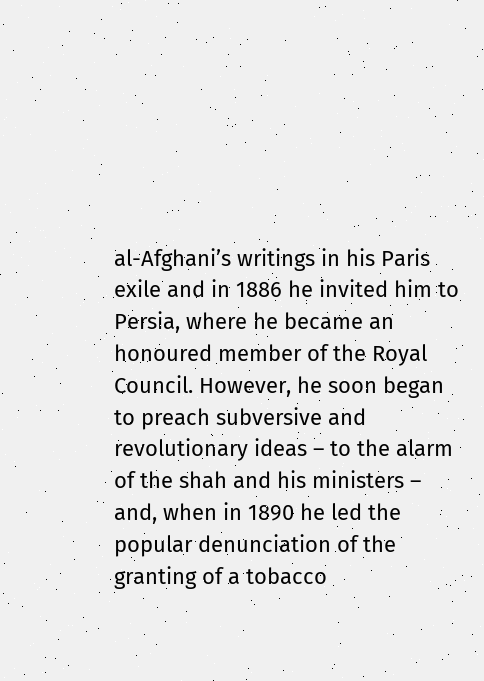al-Afghani’s writings in his Paris exile and in 1886 he invited him to Persia, where he became an honoured member of the Royal Council. However, he soon began to preach subversive and revolutionary ideas – to the alarm of the shah and his ministers – and, when in 1890 he led the popular denunciation of the granting of a tobacco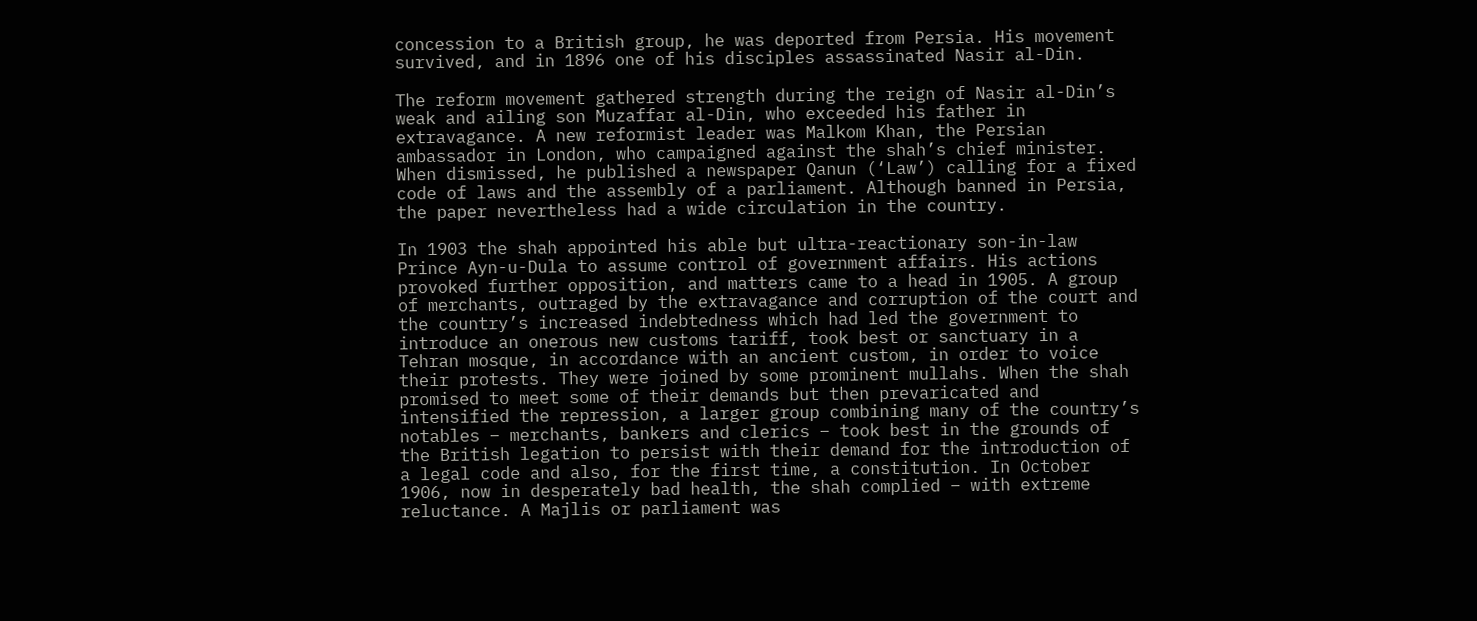concession to a British group, he was deported from Persia. His movement survived, and in 1896 one of his disciples assassinated Nasir al-Din.

The reform movement gathered strength during the reign of Nasir al-Din’s weak and ailing son Muzaffar al-Din, who exceeded his father in extravagance. A new reformist leader was Malkom Khan, the Persian ambassador in London, who campaigned against the shah’s chief minister. When dismissed, he published a newspaper Qanun (‘Law’) calling for a fixed code of laws and the assembly of a parliament. Although banned in Persia, the paper nevertheless had a wide circulation in the country.

In 1903 the shah appointed his able but ultra-reactionary son-in-law Prince Ayn-u-Dula to assume control of government affairs. His actions provoked further opposition, and matters came to a head in 1905. A group of merchants, outraged by the extravagance and corruption of the court and the country’s increased indebtedness which had led the government to introduce an onerous new customs tariff, took best or sanctuary in a Tehran mosque, in accordance with an ancient custom, in order to voice their protests. They were joined by some prominent mullahs. When the shah promised to meet some of their demands but then prevaricated and intensified the repression, a larger group combining many of the country’s notables – merchants, bankers and clerics – took best in the grounds of the British legation to persist with their demand for the introduction of a legal code and also, for the first time, a constitution. In October 1906, now in desperately bad health, the shah complied – with extreme reluctance. A Majlis or parliament was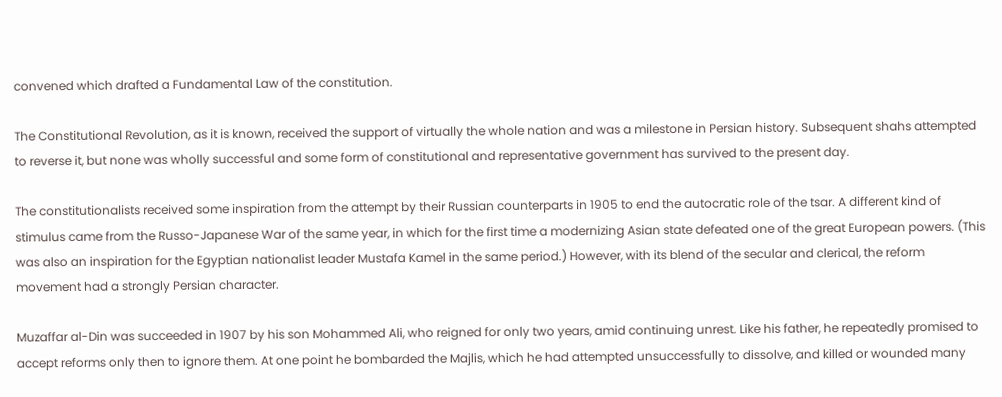convened which drafted a Fundamental Law of the constitution.

The Constitutional Revolution, as it is known, received the support of virtually the whole nation and was a milestone in Persian history. Subsequent shahs attempted to reverse it, but none was wholly successful and some form of constitutional and representative government has survived to the present day.

The constitutionalists received some inspiration from the attempt by their Russian counterparts in 1905 to end the autocratic role of the tsar. A different kind of stimulus came from the Russo-Japanese War of the same year, in which for the first time a modernizing Asian state defeated one of the great European powers. (This was also an inspiration for the Egyptian nationalist leader Mustafa Kamel in the same period.) However, with its blend of the secular and clerical, the reform movement had a strongly Persian character.

Muzaffar al-Din was succeeded in 1907 by his son Mohammed Ali, who reigned for only two years, amid continuing unrest. Like his father, he repeatedly promised to accept reforms only then to ignore them. At one point he bombarded the Majlis, which he had attempted unsuccessfully to dissolve, and killed or wounded many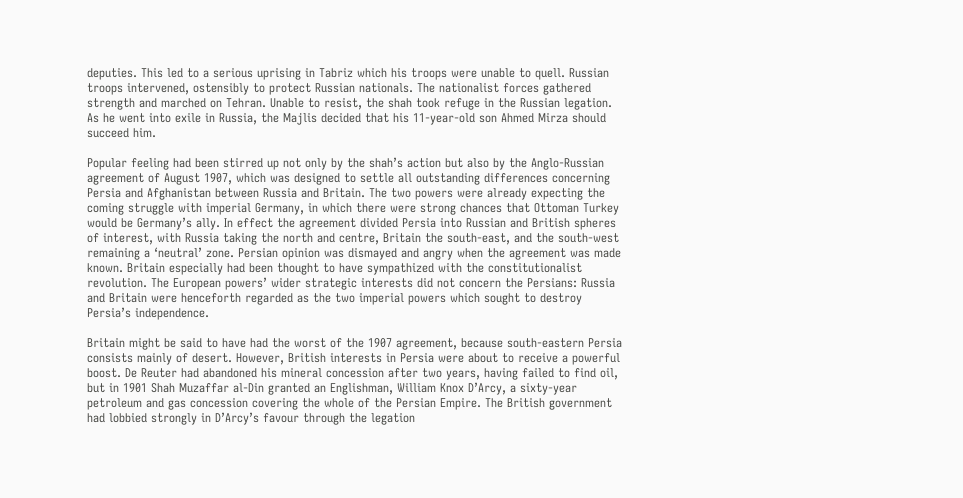deputies. This led to a serious uprising in Tabriz which his troops were unable to quell. Russian troops intervened, ostensibly to protect Russian nationals. The nationalist forces gathered strength and marched on Tehran. Unable to resist, the shah took refuge in the Russian legation. As he went into exile in Russia, the Majlis decided that his 11-year-old son Ahmed Mirza should succeed him.

Popular feeling had been stirred up not only by the shah’s action but also by the Anglo-Russian agreement of August 1907, which was designed to settle all outstanding differences concerning Persia and Afghanistan between Russia and Britain. The two powers were already expecting the coming struggle with imperial Germany, in which there were strong chances that Ottoman Turkey would be Germany’s ally. In effect the agreement divided Persia into Russian and British spheres of interest, with Russia taking the north and centre, Britain the south-east, and the south-west remaining a ‘neutral’ zone. Persian opinion was dismayed and angry when the agreement was made known. Britain especially had been thought to have sympathized with the constitutionalist revolution. The European powers’ wider strategic interests did not concern the Persians: Russia and Britain were henceforth regarded as the two imperial powers which sought to destroy Persia’s independence.

Britain might be said to have had the worst of the 1907 agreement, because south-eastern Persia consists mainly of desert. However, British interests in Persia were about to receive a powerful boost. De Reuter had abandoned his mineral concession after two years, having failed to find oil, but in 1901 Shah Muzaffar al-Din granted an Englishman, William Knox D’Arcy, a sixty-year petroleum and gas concession covering the whole of the Persian Empire. The British government had lobbied strongly in D’Arcy’s favour through the legation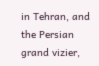in Tehran, and the Persian grand vizier,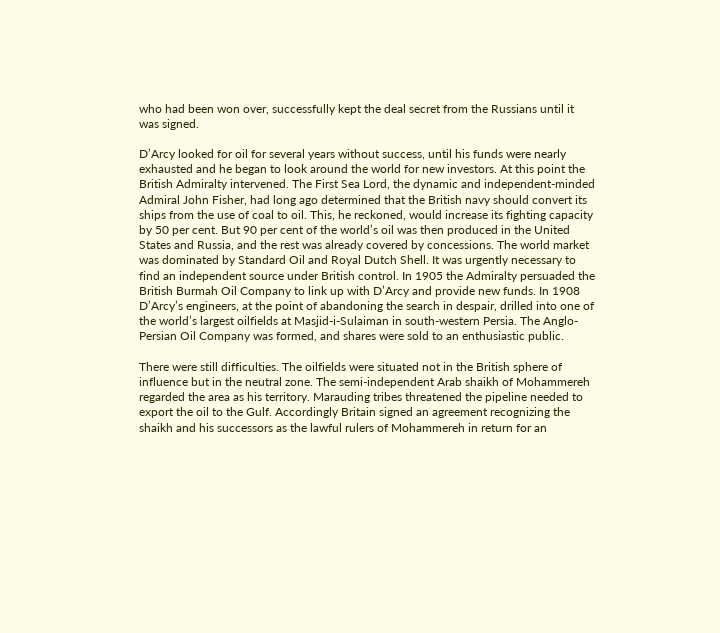who had been won over, successfully kept the deal secret from the Russians until it was signed.

D’Arcy looked for oil for several years without success, until his funds were nearly exhausted and he began to look around the world for new investors. At this point the British Admiralty intervened. The First Sea Lord, the dynamic and independent-minded Admiral John Fisher, had long ago determined that the British navy should convert its ships from the use of coal to oil. This, he reckoned, would increase its fighting capacity by 50 per cent. But 90 per cent of the world’s oil was then produced in the United States and Russia, and the rest was already covered by concessions. The world market was dominated by Standard Oil and Royal Dutch Shell. It was urgently necessary to find an independent source under British control. In 1905 the Admiralty persuaded the British Burmah Oil Company to link up with D’Arcy and provide new funds. In 1908 D’Arcy’s engineers, at the point of abandoning the search in despair, drilled into one of the world’s largest oilfields at Masjid-i-Sulaiman in south-western Persia. The Anglo-Persian Oil Company was formed, and shares were sold to an enthusiastic public.

There were still difficulties. The oilfields were situated not in the British sphere of influence but in the neutral zone. The semi-independent Arab shaikh of Mohammereh regarded the area as his territory. Marauding tribes threatened the pipeline needed to export the oil to the Gulf. Accordingly Britain signed an agreement recognizing the shaikh and his successors as the lawful rulers of Mohammereh in return for an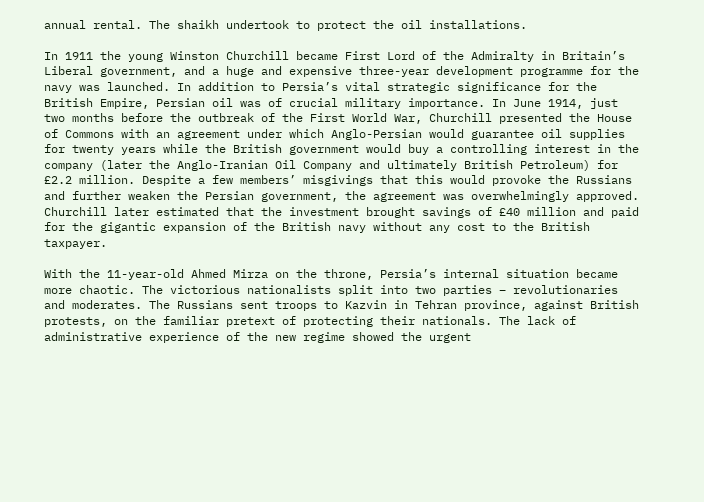annual rental. The shaikh undertook to protect the oil installations.

In 1911 the young Winston Churchill became First Lord of the Admiralty in Britain’s Liberal government, and a huge and expensive three-year development programme for the navy was launched. In addition to Persia’s vital strategic significance for the British Empire, Persian oil was of crucial military importance. In June 1914, just two months before the outbreak of the First World War, Churchill presented the House of Commons with an agreement under which Anglo-Persian would guarantee oil supplies for twenty years while the British government would buy a controlling interest in the company (later the Anglo-Iranian Oil Company and ultimately British Petroleum) for £2.2 million. Despite a few members’ misgivings that this would provoke the Russians and further weaken the Persian government, the agreement was overwhelmingly approved. Churchill later estimated that the investment brought savings of £40 million and paid for the gigantic expansion of the British navy without any cost to the British taxpayer.

With the 11-year-old Ahmed Mirza on the throne, Persia’s internal situation became more chaotic. The victorious nationalists split into two parties – revolutionaries and moderates. The Russians sent troops to Kazvin in Tehran province, against British protests, on the familiar pretext of protecting their nationals. The lack of administrative experience of the new regime showed the urgent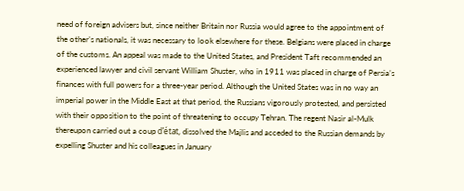need of foreign advisers but, since neither Britain nor Russia would agree to the appointment of the other’s nationals, it was necessary to look elsewhere for these. Belgians were placed in charge of the customs. An appeal was made to the United States, and President Taft recommended an experienced lawyer and civil servant William Shuster, who in 1911 was placed in charge of Persia’s finances with full powers for a three-year period. Although the United States was in no way an imperial power in the Middle East at that period, the Russians vigorously protested, and persisted with their opposition to the point of threatening to occupy Tehran. The regent Nasir al-Mulk thereupon carried out a coup d’état, dissolved the Majlis and acceded to the Russian demands by expelling Shuster and his colleagues in January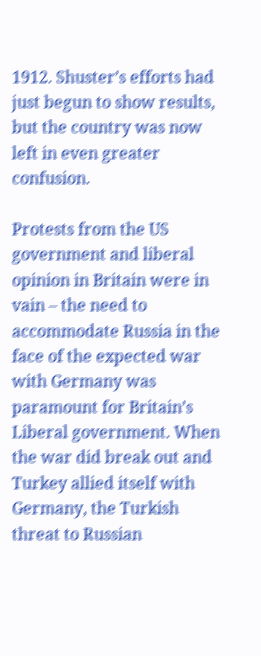1912. Shuster’s efforts had just begun to show results, but the country was now left in even greater confusion.

Protests from the US government and liberal opinion in Britain were in vain – the need to accommodate Russia in the face of the expected war with Germany was paramount for Britain’s Liberal government. When the war did break out and Turkey allied itself with Germany, the Turkish threat to Russian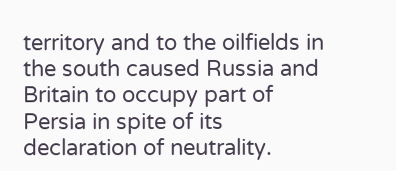territory and to the oilfields in the south caused Russia and Britain to occupy part of Persia in spite of its declaration of neutrality.